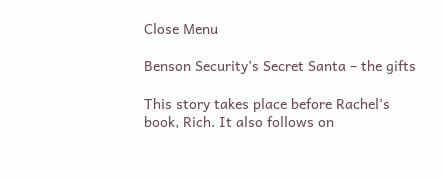Close Menu

Benson Security’s Secret Santa – the gifts

This story takes place before Rachel’s book, Rich. It also follows on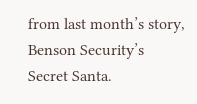from last month’s story, Benson Security’s Secret Santa.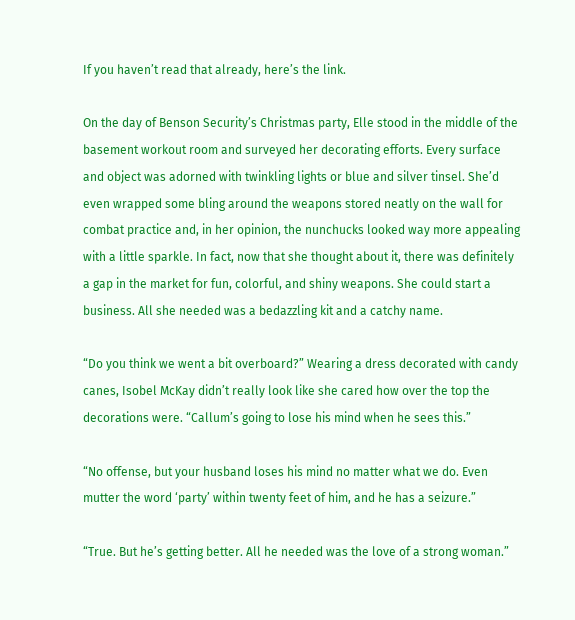If you haven’t read that already, here’s the link.

On the day of Benson Security’s Christmas party, Elle stood in the middle of the basement workout room and surveyed her decorating efforts. Every surface and object was adorned with twinkling lights or blue and silver tinsel. She’d even wrapped some bling around the weapons stored neatly on the wall for combat practice and, in her opinion, the nunchucks looked way more appealing with a little sparkle. In fact, now that she thought about it, there was definitely a gap in the market for fun, colorful, and shiny weapons. She could start a business. All she needed was a bedazzling kit and a catchy name.

“Do you think we went a bit overboard?” Wearing a dress decorated with candy canes, Isobel McKay didn’t really look like she cared how over the top the decorations were. “Callum’s going to lose his mind when he sees this.”

“No offense, but your husband loses his mind no matter what we do. Even mutter the word ‘party’ within twenty feet of him, and he has a seizure.”

“True. But he’s getting better. All he needed was the love of a strong woman.”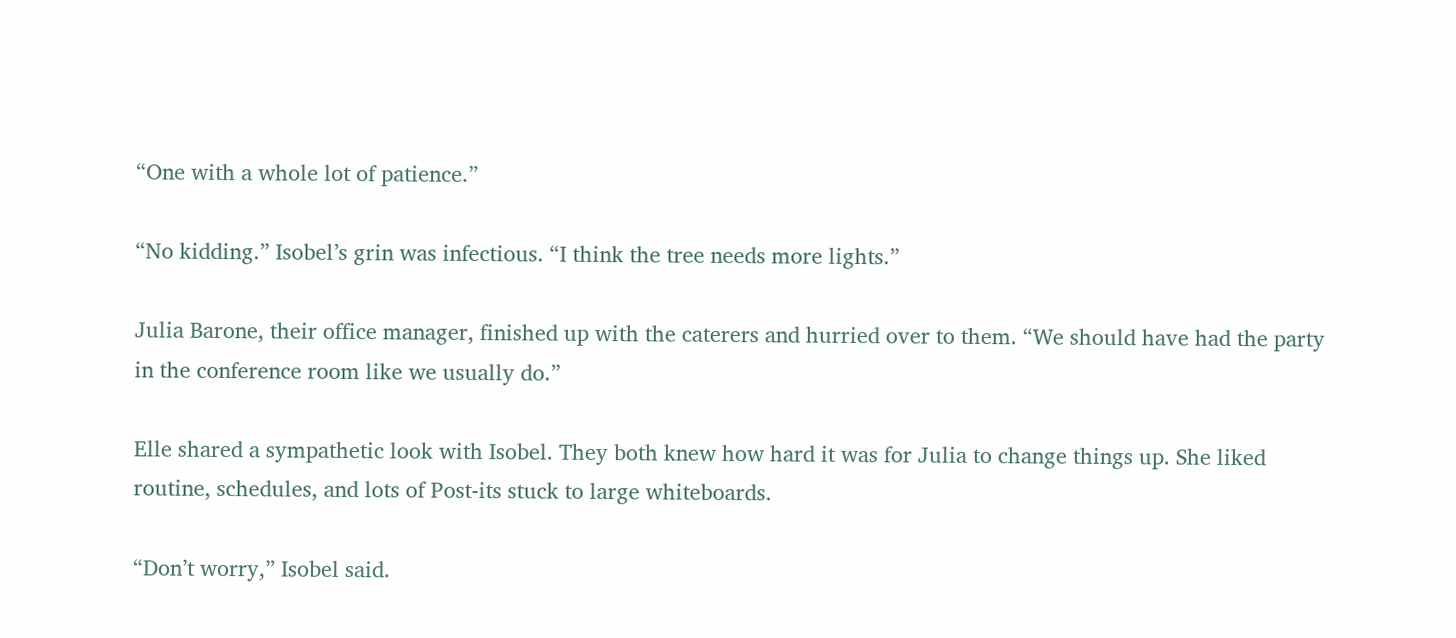“One with a whole lot of patience.”

“No kidding.” Isobel’s grin was infectious. “I think the tree needs more lights.”

Julia Barone, their office manager, finished up with the caterers and hurried over to them. “We should have had the party in the conference room like we usually do.”

Elle shared a sympathetic look with Isobel. They both knew how hard it was for Julia to change things up. She liked routine, schedules, and lots of Post-its stuck to large whiteboards.

“Don’t worry,” Isobel said.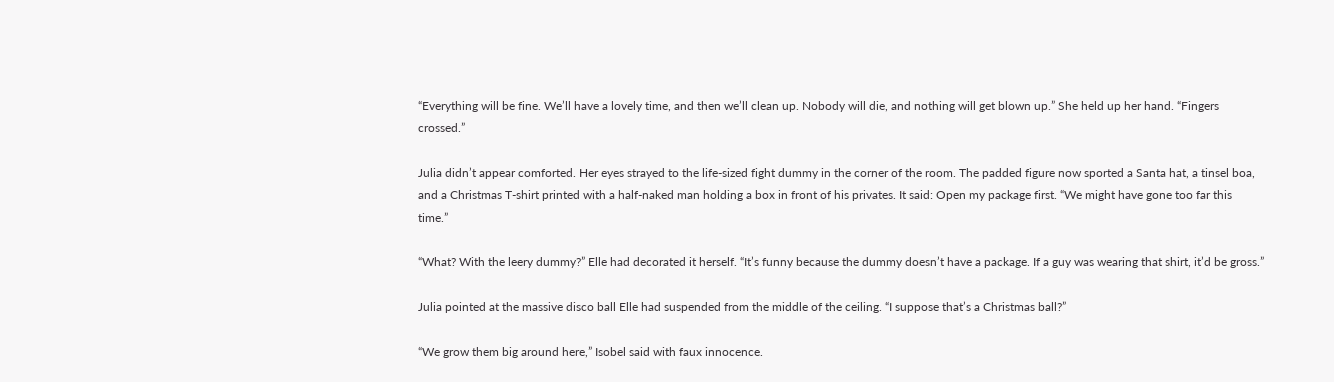“Everything will be fine. We’ll have a lovely time, and then we’ll clean up. Nobody will die, and nothing will get blown up.” She held up her hand. “Fingers crossed.”

Julia didn’t appear comforted. Her eyes strayed to the life-sized fight dummy in the corner of the room. The padded figure now sported a Santa hat, a tinsel boa, and a Christmas T-shirt printed with a half-naked man holding a box in front of his privates. It said: Open my package first. “We might have gone too far this time.”

“What? With the leery dummy?” Elle had decorated it herself. “It’s funny because the dummy doesn’t have a package. If a guy was wearing that shirt, it’d be gross.”

Julia pointed at the massive disco ball Elle had suspended from the middle of the ceiling. “I suppose that’s a Christmas ball?”

“We grow them big around here,” Isobel said with faux innocence.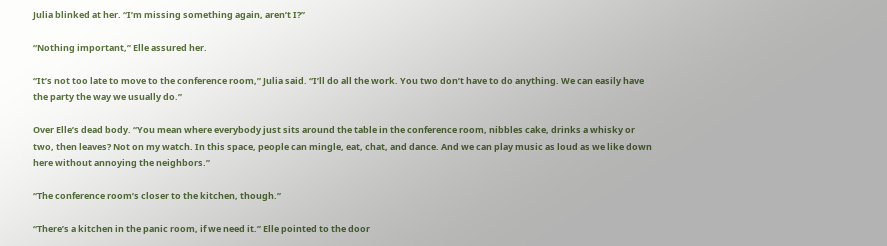Julia blinked at her. “I’m missing something again, aren’t I?”

“Nothing important,” Elle assured her.

“It’s not too late to move to the conference room,” Julia said. “I’ll do all the work. You two don’t have to do anything. We can easily have the party the way we usually do.”

Over Elle’s dead body. “You mean where everybody just sits around the table in the conference room, nibbles cake, drinks a whisky or two, then leaves? Not on my watch. In this space, people can mingle, eat, chat, and dance. And we can play music as loud as we like down here without annoying the neighbors.”

“The conference room’s closer to the kitchen, though.”

“There’s a kitchen in the panic room, if we need it.” Elle pointed to the door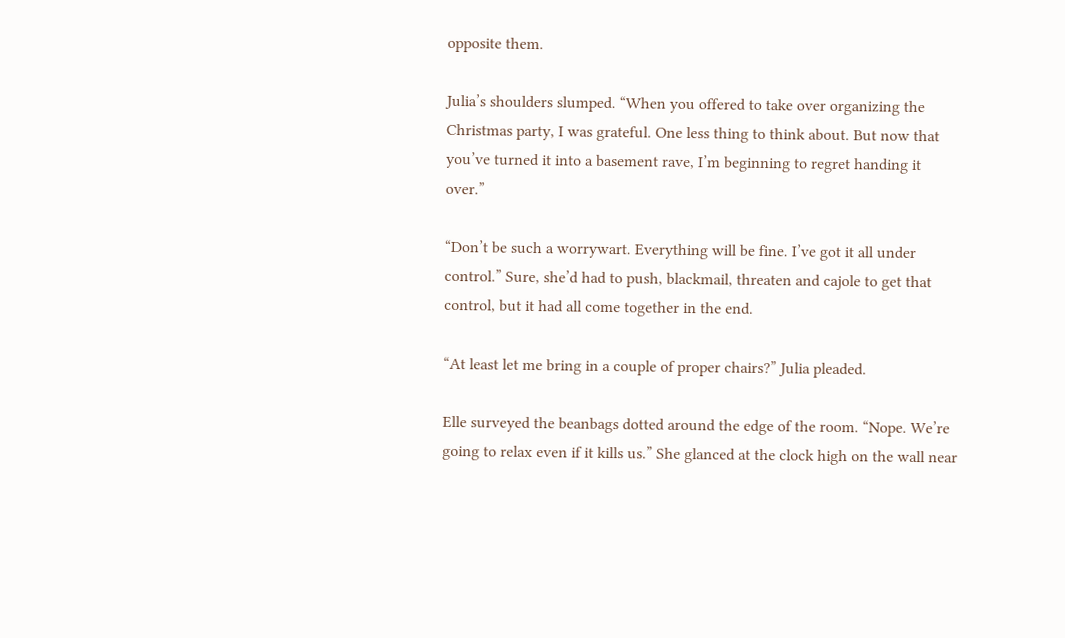opposite them.

Julia’s shoulders slumped. “When you offered to take over organizing the Christmas party, I was grateful. One less thing to think about. But now that you’ve turned it into a basement rave, I’m beginning to regret handing it over.”

“Don’t be such a worrywart. Everything will be fine. I’ve got it all under control.” Sure, she’d had to push, blackmail, threaten and cajole to get that control, but it had all come together in the end.

“At least let me bring in a couple of proper chairs?” Julia pleaded.

Elle surveyed the beanbags dotted around the edge of the room. “Nope. We’re going to relax even if it kills us.” She glanced at the clock high on the wall near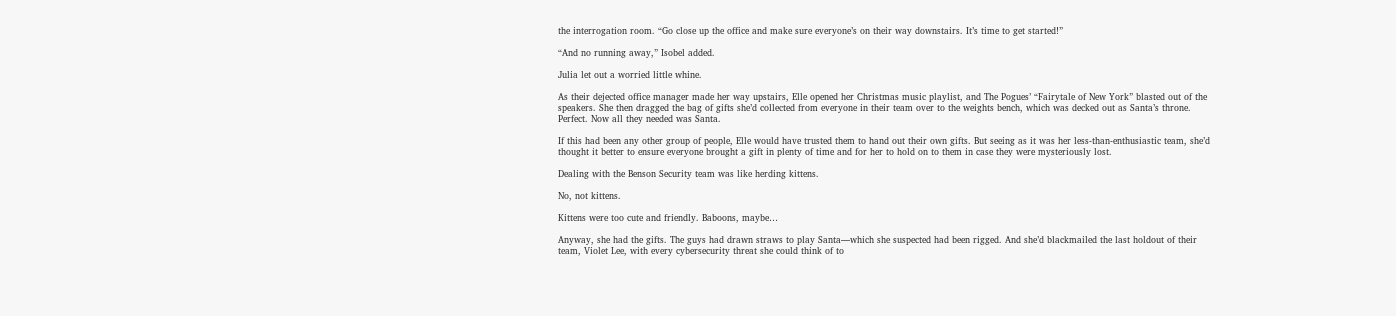the interrogation room. “Go close up the office and make sure everyone’s on their way downstairs. It’s time to get started!”

“And no running away,” Isobel added.

Julia let out a worried little whine.

As their dejected office manager made her way upstairs, Elle opened her Christmas music playlist, and The Pogues’ “Fairytale of New York” blasted out of the speakers. She then dragged the bag of gifts she’d collected from everyone in their team over to the weights bench, which was decked out as Santa’s throne. Perfect. Now all they needed was Santa.

If this had been any other group of people, Elle would have trusted them to hand out their own gifts. But seeing as it was her less-than-enthusiastic team, she’d thought it better to ensure everyone brought a gift in plenty of time and for her to hold on to them in case they were mysteriously lost.

Dealing with the Benson Security team was like herding kittens.

No, not kittens.

Kittens were too cute and friendly. Baboons, maybe…

Anyway, she had the gifts. The guys had drawn straws to play Santa—which she suspected had been rigged. And she’d blackmailed the last holdout of their team, Violet Lee, with every cybersecurity threat she could think of to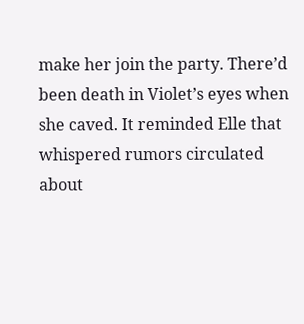make her join the party. There’d been death in Violet’s eyes when she caved. It reminded Elle that whispered rumors circulated about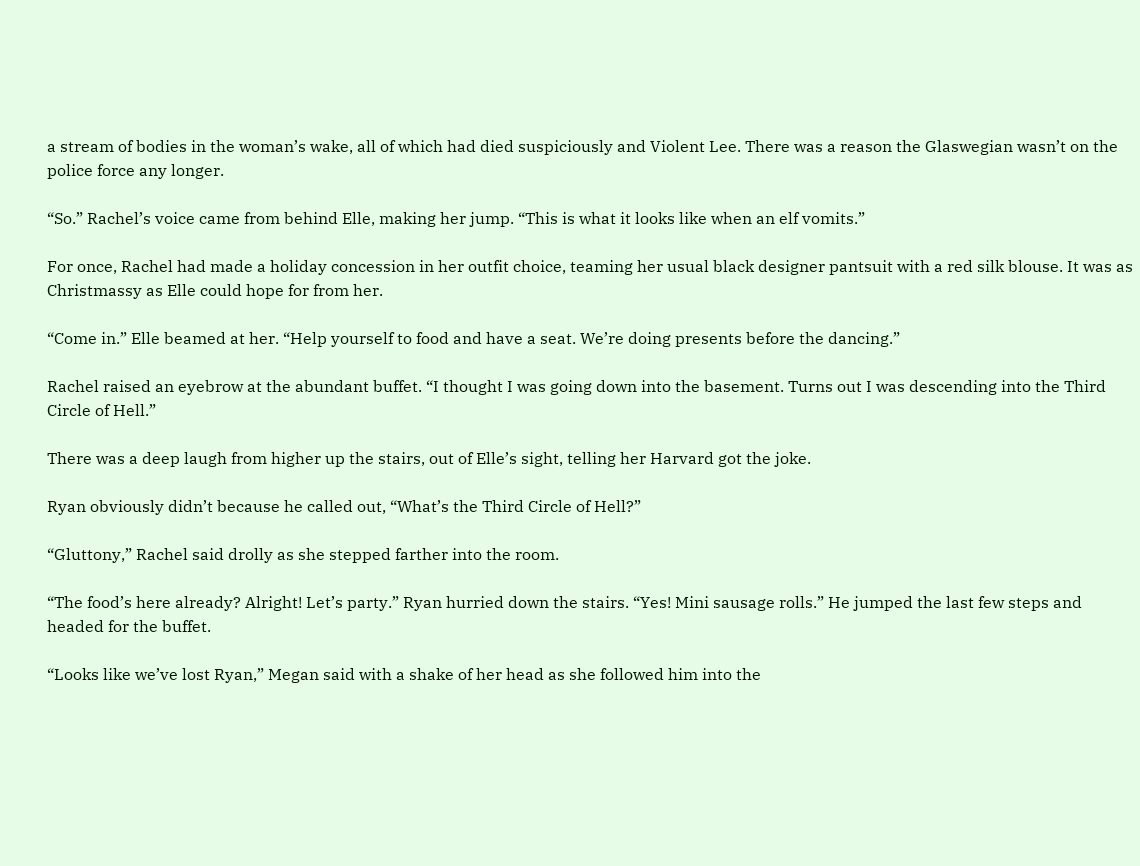a stream of bodies in the woman’s wake, all of which had died suspiciously and Violent Lee. There was a reason the Glaswegian wasn’t on the police force any longer.

“So.” Rachel’s voice came from behind Elle, making her jump. “This is what it looks like when an elf vomits.”

For once, Rachel had made a holiday concession in her outfit choice, teaming her usual black designer pantsuit with a red silk blouse. It was as Christmassy as Elle could hope for from her.

“Come in.” Elle beamed at her. “Help yourself to food and have a seat. We’re doing presents before the dancing.”

Rachel raised an eyebrow at the abundant buffet. “I thought I was going down into the basement. Turns out I was descending into the Third Circle of Hell.”

There was a deep laugh from higher up the stairs, out of Elle’s sight, telling her Harvard got the joke.

Ryan obviously didn’t because he called out, “What’s the Third Circle of Hell?”

“Gluttony,” Rachel said drolly as she stepped farther into the room.

“The food’s here already? Alright! Let’s party.” Ryan hurried down the stairs. “Yes! Mini sausage rolls.” He jumped the last few steps and headed for the buffet.

“Looks like we’ve lost Ryan,” Megan said with a shake of her head as she followed him into the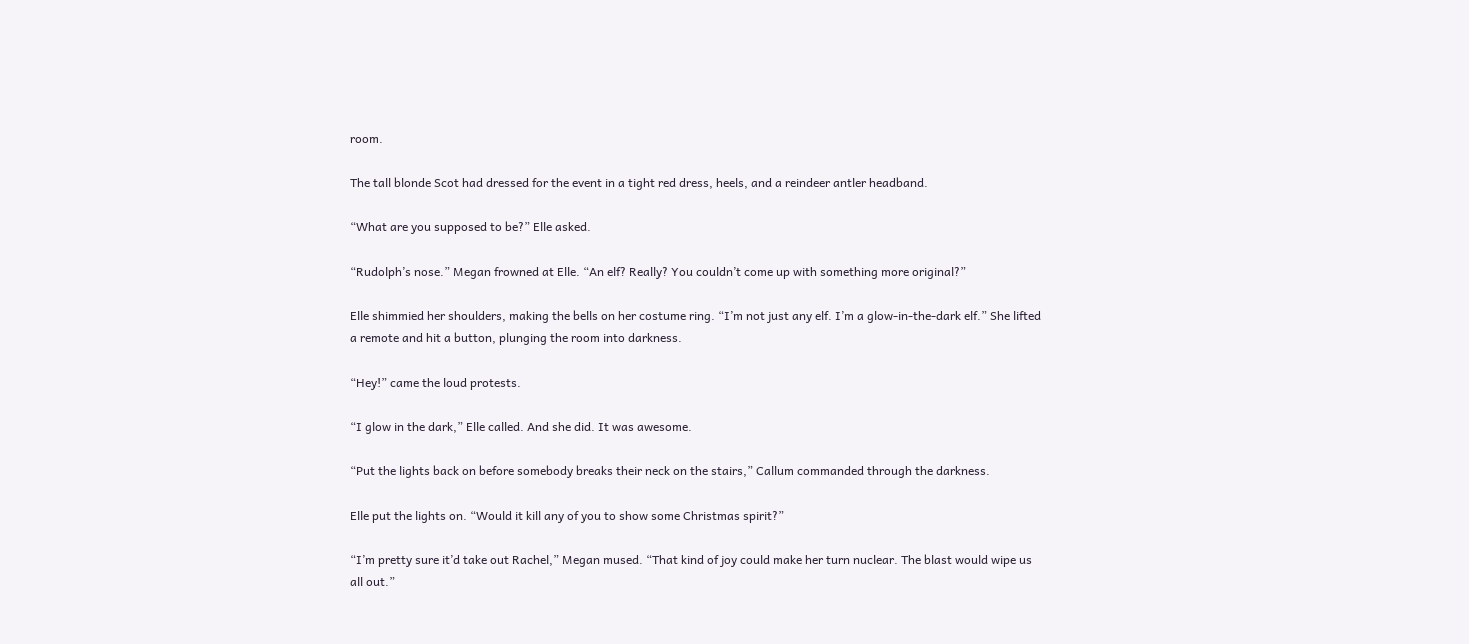room.

The tall blonde Scot had dressed for the event in a tight red dress, heels, and a reindeer antler headband.

“What are you supposed to be?” Elle asked.

“Rudolph’s nose.” Megan frowned at Elle. “An elf? Really? You couldn’t come up with something more original?”

Elle shimmied her shoulders, making the bells on her costume ring. “I’m not just any elf. I’m a glow-in-the-dark elf.” She lifted a remote and hit a button, plunging the room into darkness.

“Hey!” came the loud protests.

“I glow in the dark,” Elle called. And she did. It was awesome.

“Put the lights back on before somebody breaks their neck on the stairs,” Callum commanded through the darkness.

Elle put the lights on. “Would it kill any of you to show some Christmas spirit?”

“I’m pretty sure it’d take out Rachel,” Megan mused. “That kind of joy could make her turn nuclear. The blast would wipe us all out.”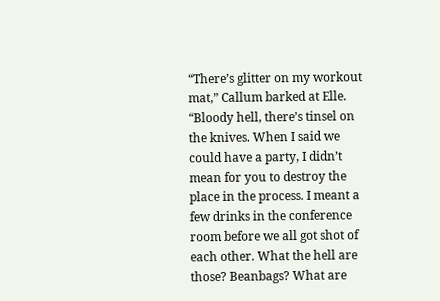“There’s glitter on my workout mat,” Callum barked at Elle. “Bloody hell, there’s tinsel on the knives. When I said we could have a party, I didn’t mean for you to destroy the place in the process. I meant a few drinks in the conference room before we all got shot of each other. What the hell are those? Beanbags? What are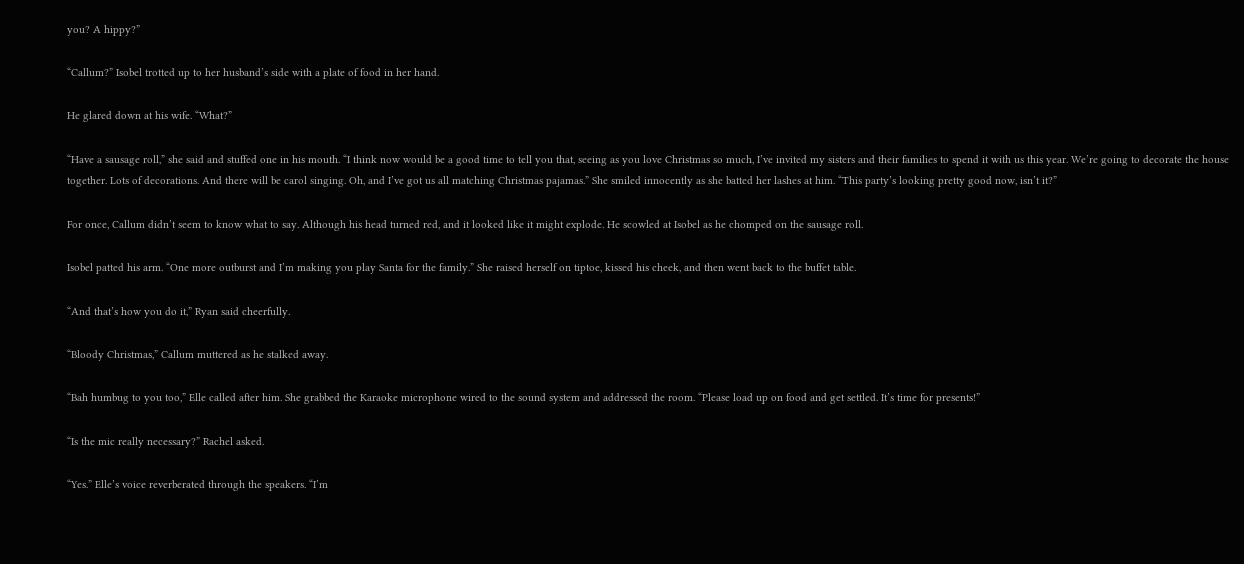you? A hippy?”

“Callum?” Isobel trotted up to her husband’s side with a plate of food in her hand.

He glared down at his wife. “What?”

“Have a sausage roll,” she said and stuffed one in his mouth. “I think now would be a good time to tell you that, seeing as you love Christmas so much, I’ve invited my sisters and their families to spend it with us this year. We’re going to decorate the house together. Lots of decorations. And there will be carol singing. Oh, and I’ve got us all matching Christmas pajamas.” She smiled innocently as she batted her lashes at him. “This party’s looking pretty good now, isn’t it?”

For once, Callum didn’t seem to know what to say. Although his head turned red, and it looked like it might explode. He scowled at Isobel as he chomped on the sausage roll.

Isobel patted his arm. “One more outburst and I’m making you play Santa for the family.” She raised herself on tiptoe, kissed his cheek, and then went back to the buffet table.

“And that’s how you do it,” Ryan said cheerfully.

“Bloody Christmas,” Callum muttered as he stalked away.

“Bah humbug to you too,” Elle called after him. She grabbed the Karaoke microphone wired to the sound system and addressed the room. “Please load up on food and get settled. It’s time for presents!”

“Is the mic really necessary?” Rachel asked.

“Yes.” Elle’s voice reverberated through the speakers. “I’m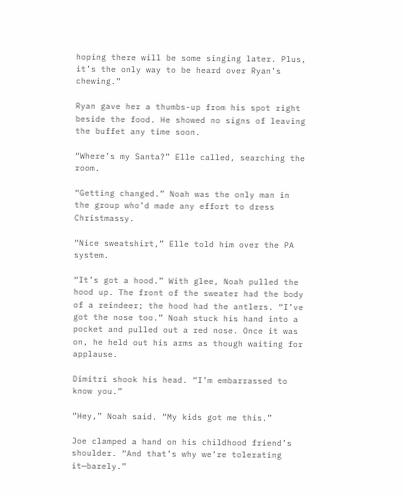hoping there will be some singing later. Plus, it’s the only way to be heard over Ryan’s chewing.”

Ryan gave her a thumbs-up from his spot right beside the food. He showed no signs of leaving the buffet any time soon.

“Where’s my Santa?” Elle called, searching the room.

“Getting changed.” Noah was the only man in the group who’d made any effort to dress Christmassy.

“Nice sweatshirt,” Elle told him over the PA system.

“It’s got a hood.” With glee, Noah pulled the hood up. The front of the sweater had the body of a reindeer; the hood had the antlers. “I’ve got the nose too.” Noah stuck his hand into a pocket and pulled out a red nose. Once it was on, he held out his arms as though waiting for applause.

Dimitri shook his head. “I’m embarrassed to know you.”

“Hey,” Noah said. “My kids got me this.”

Joe clamped a hand on his childhood friend’s shoulder. “And that’s why we’re tolerating it—barely.”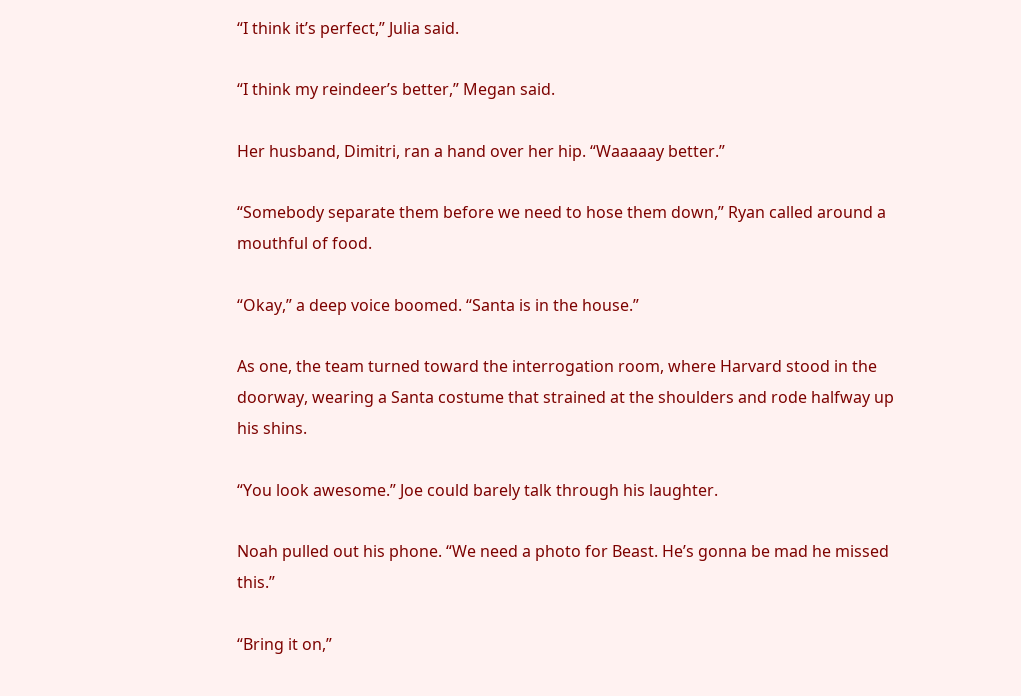“I think it’s perfect,” Julia said.

“I think my reindeer’s better,” Megan said.

Her husband, Dimitri, ran a hand over her hip. “Waaaaay better.”

“Somebody separate them before we need to hose them down,” Ryan called around a mouthful of food.

“Okay,” a deep voice boomed. “Santa is in the house.”

As one, the team turned toward the interrogation room, where Harvard stood in the doorway, wearing a Santa costume that strained at the shoulders and rode halfway up his shins.

“You look awesome.” Joe could barely talk through his laughter.

Noah pulled out his phone. “We need a photo for Beast. He’s gonna be mad he missed this.”

“Bring it on,”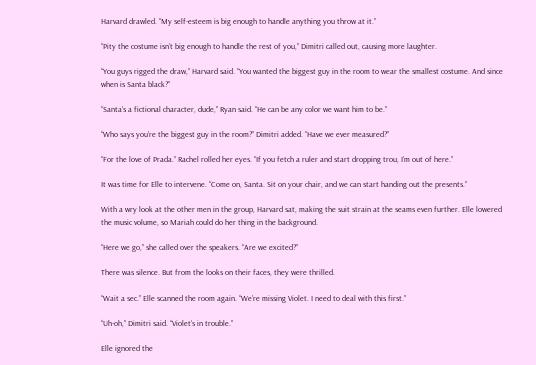Harvard drawled. “My self-esteem is big enough to handle anything you throw at it.”

“Pity the costume isn’t big enough to handle the rest of you,” Dimitri called out, causing more laughter.

“You guys rigged the draw,” Harvard said. “You wanted the biggest guy in the room to wear the smallest costume. And since when is Santa black?”

“Santa’s a fictional character, dude,” Ryan said. “He can be any color we want him to be.”

“Who says you’re the biggest guy in the room?” Dimitri added. “Have we ever measured?”

“For the love of Prada.” Rachel rolled her eyes. “If you fetch a ruler and start dropping trou, I’m out of here.”

It was time for Elle to intervene. “Come on, Santa. Sit on your chair, and we can start handing out the presents.”

With a wry look at the other men in the group, Harvard sat, making the suit strain at the seams even further. Elle lowered the music volume, so Mariah could do her thing in the background.

“Here we go,” she called over the speakers. “Are we excited?”

There was silence. But from the looks on their faces, they were thrilled.

“Wait a sec.” Elle scanned the room again. “We’re missing Violet. I need to deal with this first.”

“Uh-oh,” Dimitri said. “Violet’s in trouble.”

Elle ignored the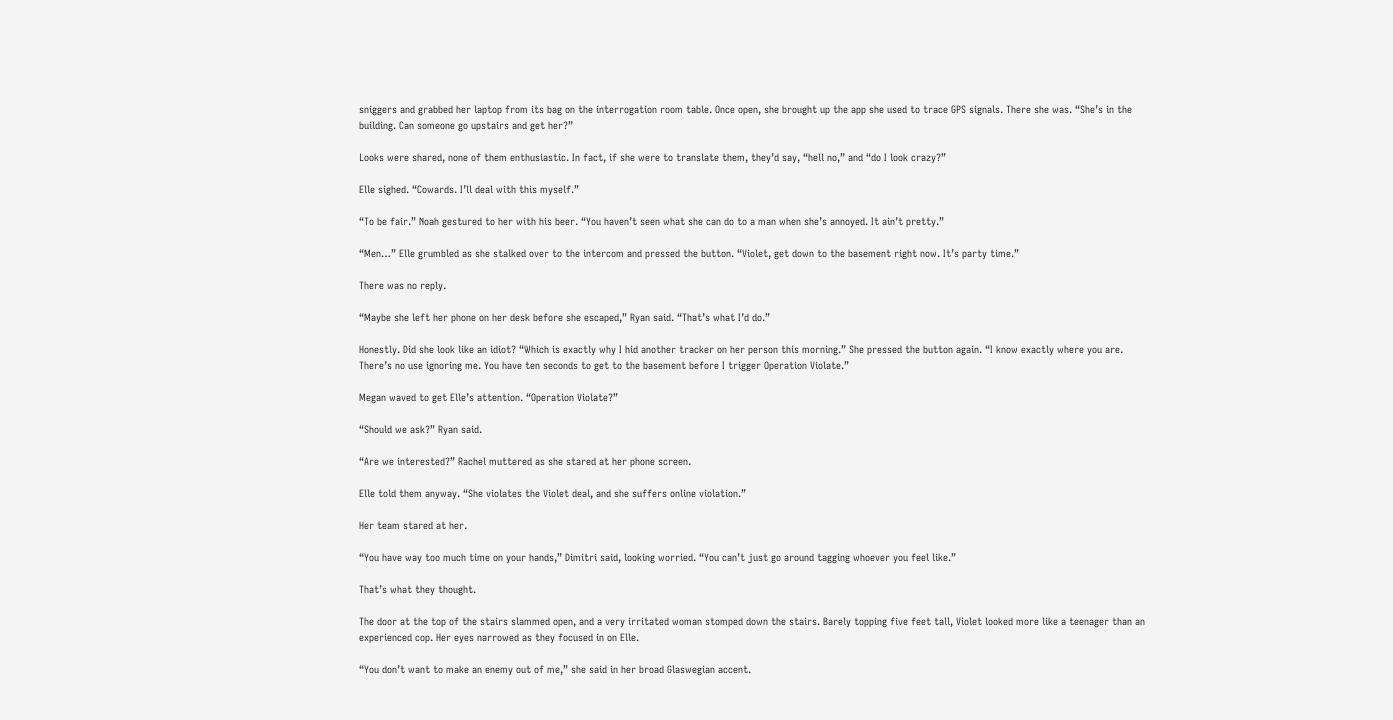sniggers and grabbed her laptop from its bag on the interrogation room table. Once open, she brought up the app she used to trace GPS signals. There she was. “She’s in the building. Can someone go upstairs and get her?”

Looks were shared, none of them enthusiastic. In fact, if she were to translate them, they’d say, “hell no,” and “do I look crazy?”

Elle sighed. “Cowards. I’ll deal with this myself.”

“To be fair.” Noah gestured to her with his beer. “You haven’t seen what she can do to a man when she’s annoyed. It ain’t pretty.”

“Men…” Elle grumbled as she stalked over to the intercom and pressed the button. “Violet, get down to the basement right now. It’s party time.”

There was no reply.

“Maybe she left her phone on her desk before she escaped,” Ryan said. “That’s what I’d do.”

Honestly. Did she look like an idiot? “Which is exactly why I hid another tracker on her person this morning.” She pressed the button again. “I know exactly where you are. There’s no use ignoring me. You have ten seconds to get to the basement before I trigger Operation Violate.”

Megan waved to get Elle’s attention. “Operation Violate?”

“Should we ask?” Ryan said.

“Are we interested?” Rachel muttered as she stared at her phone screen.

Elle told them anyway. “She violates the Violet deal, and she suffers online violation.”

Her team stared at her.

“You have way too much time on your hands,” Dimitri said, looking worried. “You can’t just go around tagging whoever you feel like.”

That’s what they thought.

The door at the top of the stairs slammed open, and a very irritated woman stomped down the stairs. Barely topping five feet tall, Violet looked more like a teenager than an experienced cop. Her eyes narrowed as they focused in on Elle.

“You don’t want to make an enemy out of me,” she said in her broad Glaswegian accent.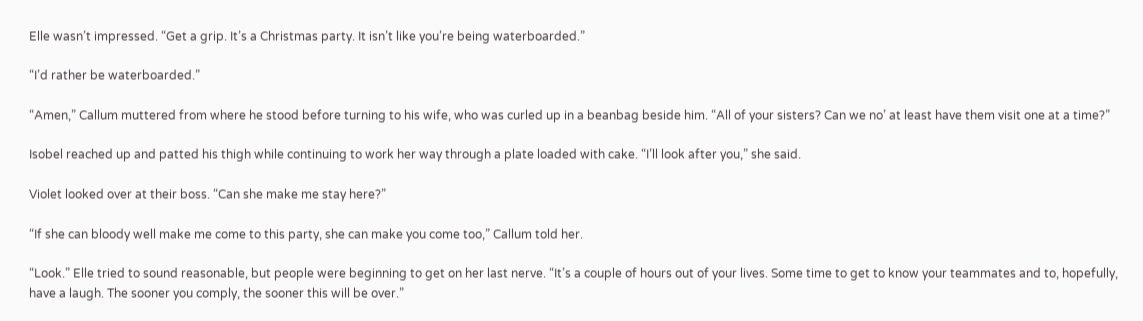Elle wasn’t impressed. “Get a grip. It’s a Christmas party. It isn’t like you’re being waterboarded.”

“I’d rather be waterboarded.”

“Amen,” Callum muttered from where he stood before turning to his wife, who was curled up in a beanbag beside him. “All of your sisters? Can we no’ at least have them visit one at a time?”

Isobel reached up and patted his thigh while continuing to work her way through a plate loaded with cake. “I’ll look after you,” she said.

Violet looked over at their boss. “Can she make me stay here?”

“If she can bloody well make me come to this party, she can make you come too,” Callum told her.

“Look.” Elle tried to sound reasonable, but people were beginning to get on her last nerve. “It’s a couple of hours out of your lives. Some time to get to know your teammates and to, hopefully, have a laugh. The sooner you comply, the sooner this will be over.”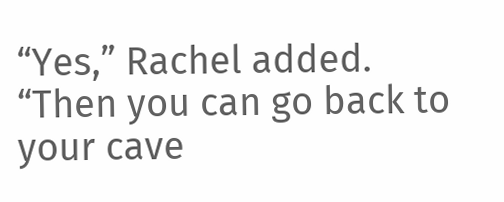“Yes,” Rachel added. “Then you can go back to your cave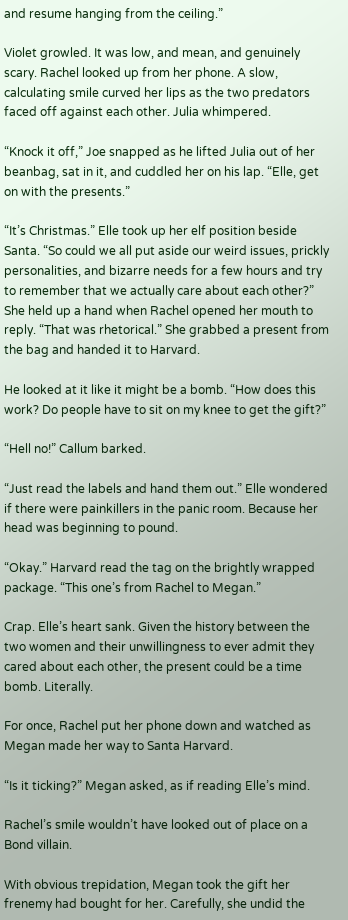and resume hanging from the ceiling.”

Violet growled. It was low, and mean, and genuinely scary. Rachel looked up from her phone. A slow, calculating smile curved her lips as the two predators faced off against each other. Julia whimpered.

“Knock it off,” Joe snapped as he lifted Julia out of her beanbag, sat in it, and cuddled her on his lap. “Elle, get on with the presents.”

“It’s Christmas.” Elle took up her elf position beside Santa. “So could we all put aside our weird issues, prickly personalities, and bizarre needs for a few hours and try to remember that we actually care about each other?” She held up a hand when Rachel opened her mouth to reply. “That was rhetorical.” She grabbed a present from the bag and handed it to Harvard.

He looked at it like it might be a bomb. “How does this work? Do people have to sit on my knee to get the gift?”

“Hell no!” Callum barked.

“Just read the labels and hand them out.” Elle wondered if there were painkillers in the panic room. Because her head was beginning to pound.

“Okay.” Harvard read the tag on the brightly wrapped package. “This one’s from Rachel to Megan.”

Crap. Elle’s heart sank. Given the history between the two women and their unwillingness to ever admit they cared about each other, the present could be a time bomb. Literally.

For once, Rachel put her phone down and watched as Megan made her way to Santa Harvard.

“Is it ticking?” Megan asked, as if reading Elle’s mind.

Rachel’s smile wouldn’t have looked out of place on a Bond villain.

With obvious trepidation, Megan took the gift her frenemy had bought for her. Carefully, she undid the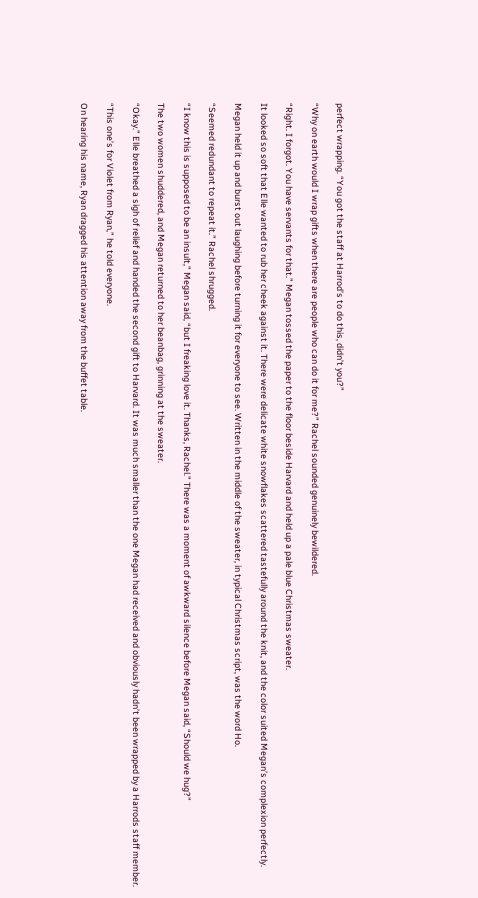perfect wrapping. “You got the staff at Harrod’s to do this, didn’t you?”

“Why on earth would I wrap gifts when there are people who can do it for me?” Rachel sounded genuinely bewildered.

“Right. I forgot. You have servants for that.” Megan tossed the paper to the floor beside Harvard and held up a pale blue Christmas sweater.

It looked so soft that Elle wanted to rub her cheek against it. There were delicate white snowflakes scattered tastefully around the knit, and the color suited Megan’s complexion perfectly.

Megan held it up and burst out laughing before turning it for everyone to see. Written in the middle of the sweater, in typical Christmas script, was the word Ho.

“Seemed redundant to repeat it.” Rachel shrugged.

“I know this is supposed to be an insult,” Megan said, “but I freaking love it. Thanks, Rachel.” There was a moment of awkward silence before Megan said, “Should we hug?”

The two women shuddered, and Megan returned to her beanbag, grinning at the sweater.

“Okay.” Elle breathed a sigh of relief and handed the second gift to Harvard. It was much smaller than the one Megan had received and obviously hadn’t been wrapped by a Harrods staff member.

“This one’s for Violet from Ryan,” he told everyone.

On hearing his name, Ryan dragged his attention away from the buffet table.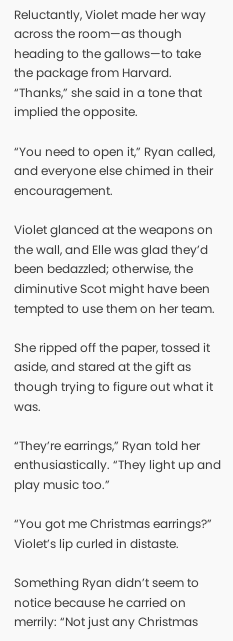Reluctantly, Violet made her way across the room—as though heading to the gallows—to take the package from Harvard. “Thanks,” she said in a tone that implied the opposite.

“You need to open it,” Ryan called, and everyone else chimed in their encouragement.

Violet glanced at the weapons on the wall, and Elle was glad they’d been bedazzled; otherwise, the diminutive Scot might have been tempted to use them on her team.

She ripped off the paper, tossed it aside, and stared at the gift as though trying to figure out what it was.

“They’re earrings,” Ryan told her enthusiastically. “They light up and play music too.”

“You got me Christmas earrings?” Violet’s lip curled in distaste.

Something Ryan didn’t seem to notice because he carried on merrily: “Not just any Christmas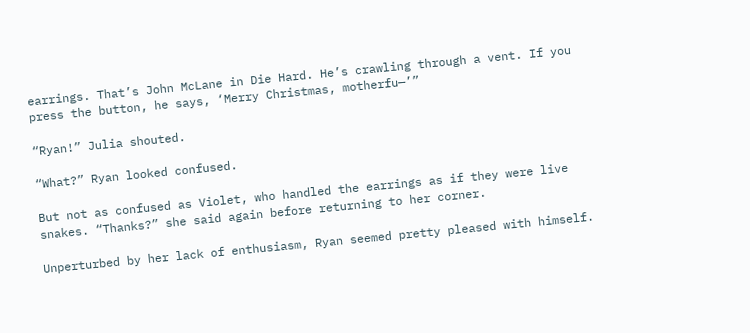earrings. That’s John McLane in Die Hard. He’s crawling through a vent. If you press the button, he says, ‘Merry Christmas, motherfu—’”

“Ryan!” Julia shouted.

“What?” Ryan looked confused.

But not as confused as Violet, who handled the earrings as if they were live snakes. “Thanks?” she said again before returning to her corner.

Unperturbed by her lack of enthusiasm, Ryan seemed pretty pleased with himself.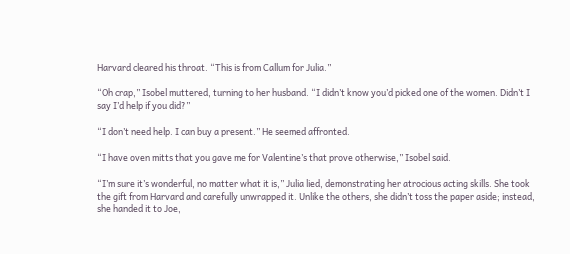Harvard cleared his throat. “This is from Callum for Julia.”

“Oh crap,” Isobel muttered, turning to her husband. “I didn’t know you’d picked one of the women. Didn’t I say I’d help if you did?”

“I don’t need help. I can buy a present.” He seemed affronted.

“I have oven mitts that you gave me for Valentine’s that prove otherwise,” Isobel said.

“I’m sure it’s wonderful, no matter what it is,” Julia lied, demonstrating her atrocious acting skills. She took the gift from Harvard and carefully unwrapped it. Unlike the others, she didn’t toss the paper aside; instead, she handed it to Joe,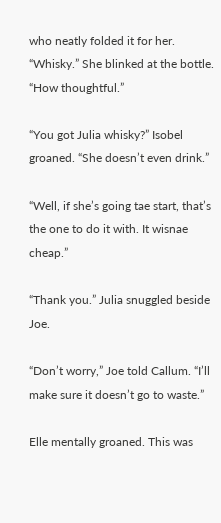who neatly folded it for her. “Whisky.” She blinked at the bottle. “How thoughtful.”

“You got Julia whisky?” Isobel groaned. “She doesn’t even drink.”

“Well, if she’s going tae start, that’s the one to do it with. It wisnae cheap.”

“Thank you.” Julia snuggled beside Joe.

“Don’t worry,” Joe told Callum. “I’ll make sure it doesn’t go to waste.”

Elle mentally groaned. This was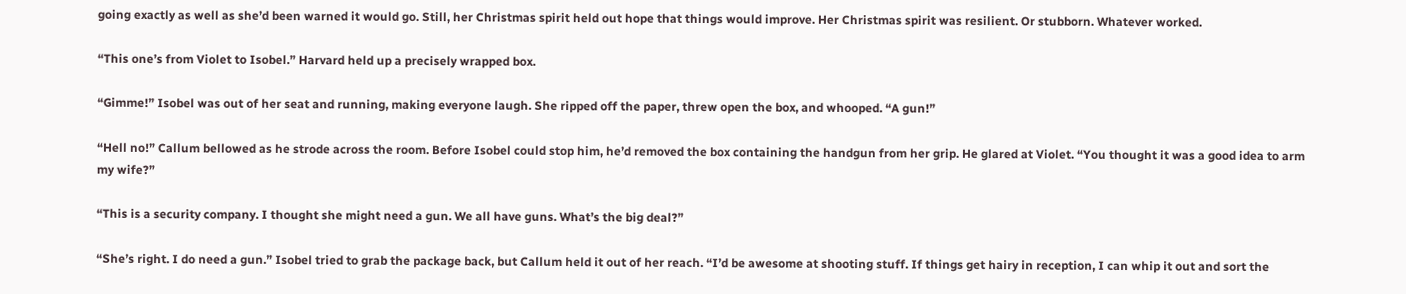going exactly as well as she’d been warned it would go. Still, her Christmas spirit held out hope that things would improve. Her Christmas spirit was resilient. Or stubborn. Whatever worked.

“This one’s from Violet to Isobel.” Harvard held up a precisely wrapped box.

“Gimme!” Isobel was out of her seat and running, making everyone laugh. She ripped off the paper, threw open the box, and whooped. “A gun!”

“Hell no!” Callum bellowed as he strode across the room. Before Isobel could stop him, he’d removed the box containing the handgun from her grip. He glared at Violet. “You thought it was a good idea to arm my wife?”

“This is a security company. I thought she might need a gun. We all have guns. What’s the big deal?”

“She’s right. I do need a gun.” Isobel tried to grab the package back, but Callum held it out of her reach. “I’d be awesome at shooting stuff. If things get hairy in reception, I can whip it out and sort the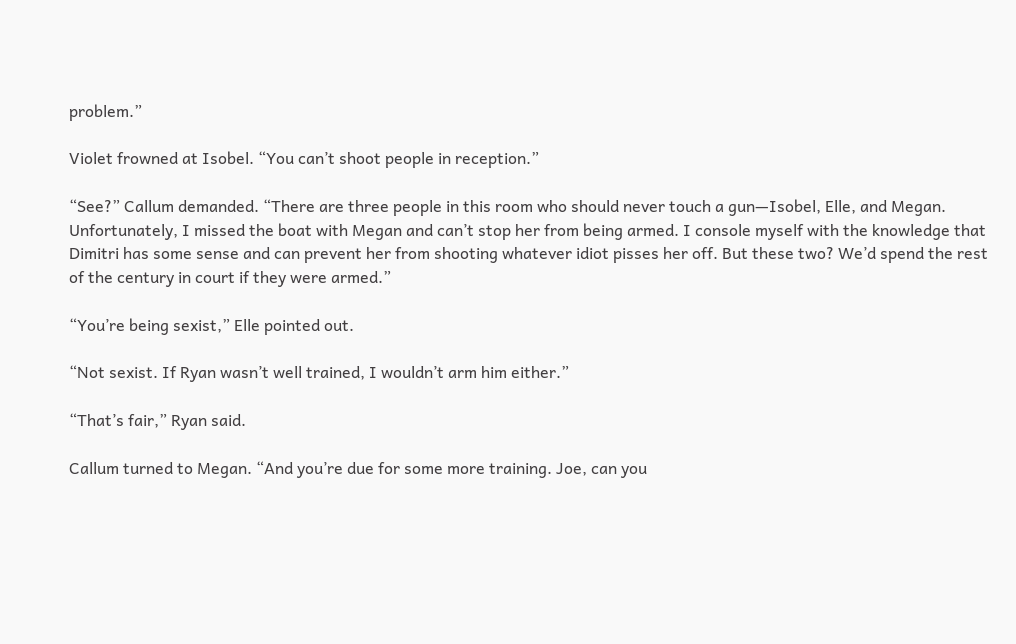problem.”

Violet frowned at Isobel. “You can’t shoot people in reception.”

“See?” Callum demanded. “There are three people in this room who should never touch a gun—Isobel, Elle, and Megan. Unfortunately, I missed the boat with Megan and can’t stop her from being armed. I console myself with the knowledge that Dimitri has some sense and can prevent her from shooting whatever idiot pisses her off. But these two? We’d spend the rest of the century in court if they were armed.”

“You’re being sexist,” Elle pointed out.

“Not sexist. If Ryan wasn’t well trained, I wouldn’t arm him either.”

“That’s fair,” Ryan said.

Callum turned to Megan. “And you’re due for some more training. Joe, can you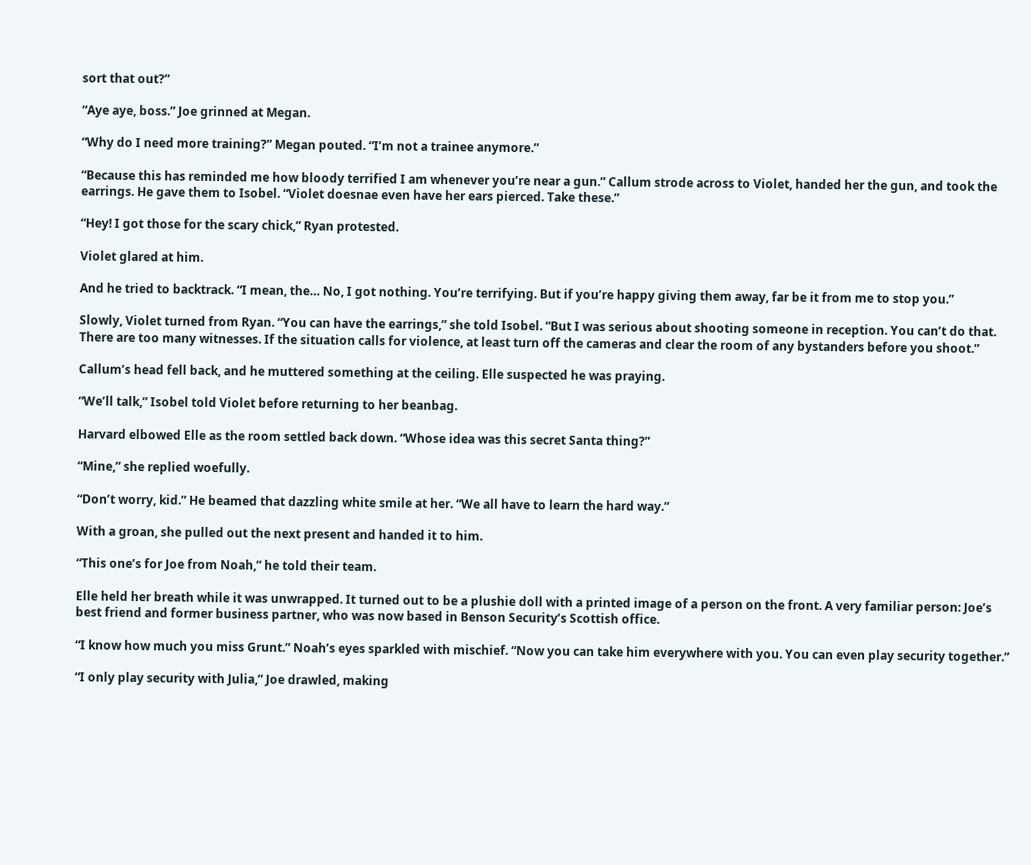sort that out?”

“Aye aye, boss.” Joe grinned at Megan.

“Why do I need more training?” Megan pouted. “I’m not a trainee anymore.”

“Because this has reminded me how bloody terrified I am whenever you’re near a gun.” Callum strode across to Violet, handed her the gun, and took the earrings. He gave them to Isobel. “Violet doesnae even have her ears pierced. Take these.”

“Hey! I got those for the scary chick,” Ryan protested.

Violet glared at him.

And he tried to backtrack. “I mean, the… No, I got nothing. You’re terrifying. But if you’re happy giving them away, far be it from me to stop you.”

Slowly, Violet turned from Ryan. “You can have the earrings,” she told Isobel. “But I was serious about shooting someone in reception. You can’t do that. There are too many witnesses. If the situation calls for violence, at least turn off the cameras and clear the room of any bystanders before you shoot.”

Callum’s head fell back, and he muttered something at the ceiling. Elle suspected he was praying.

“We’ll talk,” Isobel told Violet before returning to her beanbag.

Harvard elbowed Elle as the room settled back down. “Whose idea was this secret Santa thing?”

“Mine,” she replied woefully.

“Don’t worry, kid.” He beamed that dazzling white smile at her. “We all have to learn the hard way.”

With a groan, she pulled out the next present and handed it to him.

“This one’s for Joe from Noah,” he told their team.

Elle held her breath while it was unwrapped. It turned out to be a plushie doll with a printed image of a person on the front. A very familiar person: Joe’s best friend and former business partner, who was now based in Benson Security’s Scottish office.

“I know how much you miss Grunt.” Noah’s eyes sparkled with mischief. “Now you can take him everywhere with you. You can even play security together.”

“I only play security with Julia,” Joe drawled, making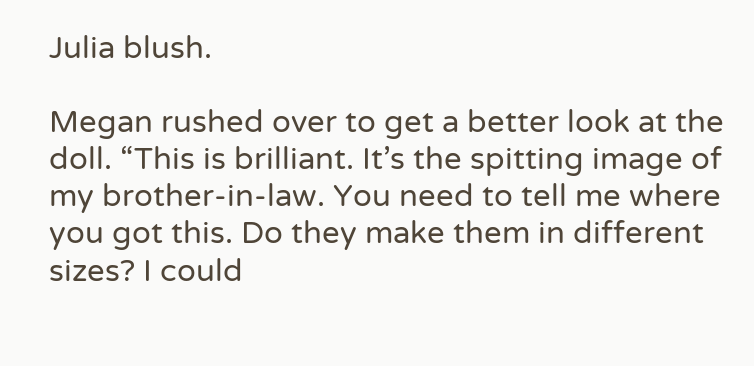Julia blush.

Megan rushed over to get a better look at the doll. “This is brilliant. It’s the spitting image of my brother-in-law. You need to tell me where you got this. Do they make them in different sizes? I could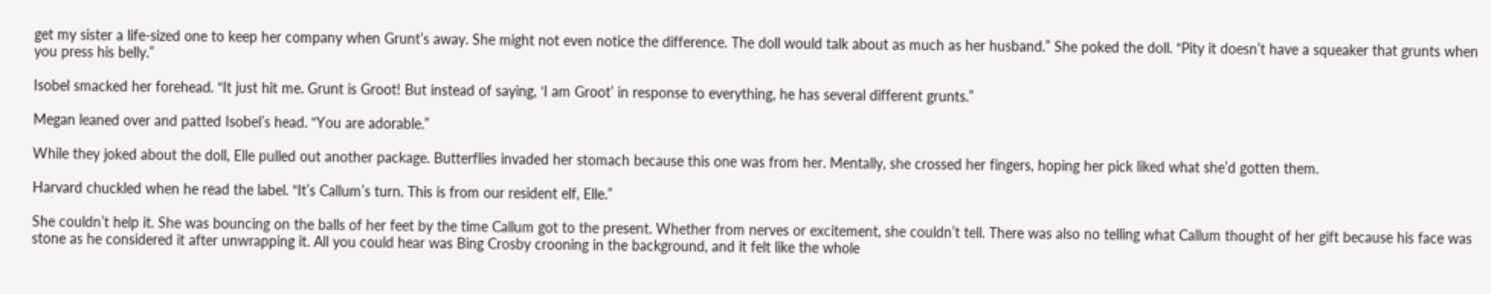get my sister a life-sized one to keep her company when Grunt’s away. She might not even notice the difference. The doll would talk about as much as her husband.” She poked the doll. “Pity it doesn’t have a squeaker that grunts when you press his belly.”

Isobel smacked her forehead. “It just hit me. Grunt is Groot! But instead of saying, ‘I am Groot’ in response to everything, he has several different grunts.”

Megan leaned over and patted Isobel’s head. “You are adorable.”

While they joked about the doll, Elle pulled out another package. Butterflies invaded her stomach because this one was from her. Mentally, she crossed her fingers, hoping her pick liked what she’d gotten them.

Harvard chuckled when he read the label. “It’s Callum’s turn. This is from our resident elf, Elle.”

She couldn’t help it. She was bouncing on the balls of her feet by the time Callum got to the present. Whether from nerves or excitement, she couldn’t tell. There was also no telling what Callum thought of her gift because his face was stone as he considered it after unwrapping it. All you could hear was Bing Crosby crooning in the background, and it felt like the whole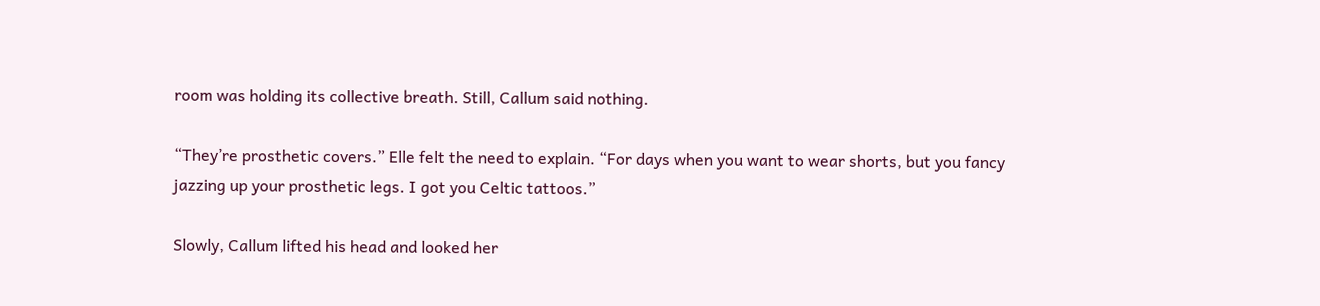room was holding its collective breath. Still, Callum said nothing.

“They’re prosthetic covers.” Elle felt the need to explain. “For days when you want to wear shorts, but you fancy jazzing up your prosthetic legs. I got you Celtic tattoos.”

Slowly, Callum lifted his head and looked her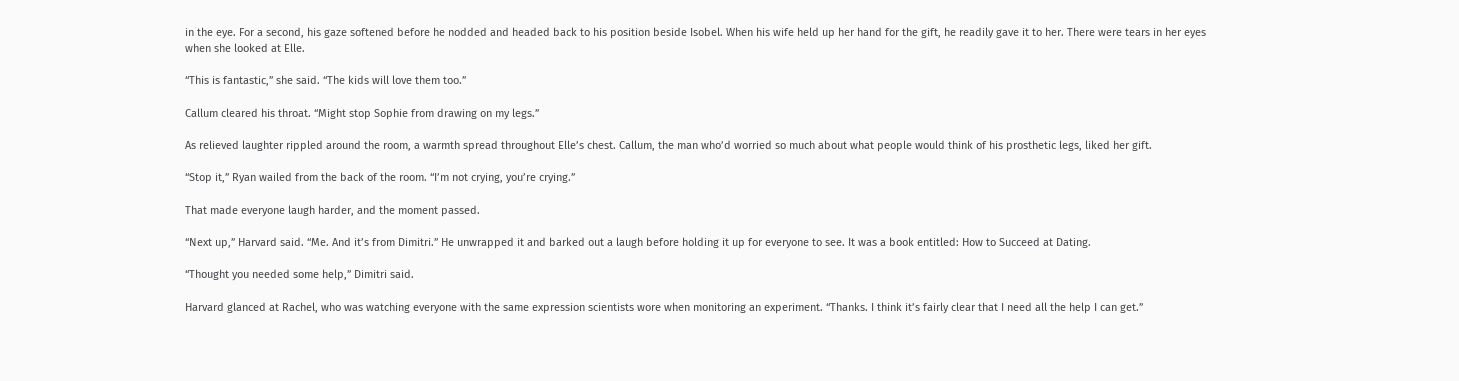in the eye. For a second, his gaze softened before he nodded and headed back to his position beside Isobel. When his wife held up her hand for the gift, he readily gave it to her. There were tears in her eyes when she looked at Elle.

“This is fantastic,” she said. “The kids will love them too.”

Callum cleared his throat. “Might stop Sophie from drawing on my legs.”

As relieved laughter rippled around the room, a warmth spread throughout Elle’s chest. Callum, the man who’d worried so much about what people would think of his prosthetic legs, liked her gift.

“Stop it,” Ryan wailed from the back of the room. “I’m not crying, you’re crying.”

That made everyone laugh harder, and the moment passed.

“Next up,” Harvard said. “Me. And it’s from Dimitri.” He unwrapped it and barked out a laugh before holding it up for everyone to see. It was a book entitled: How to Succeed at Dating.

“Thought you needed some help,” Dimitri said.

Harvard glanced at Rachel, who was watching everyone with the same expression scientists wore when monitoring an experiment. “Thanks. I think it’s fairly clear that I need all the help I can get.”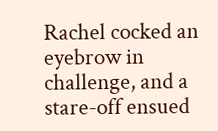Rachel cocked an eyebrow in challenge, and a stare-off ensued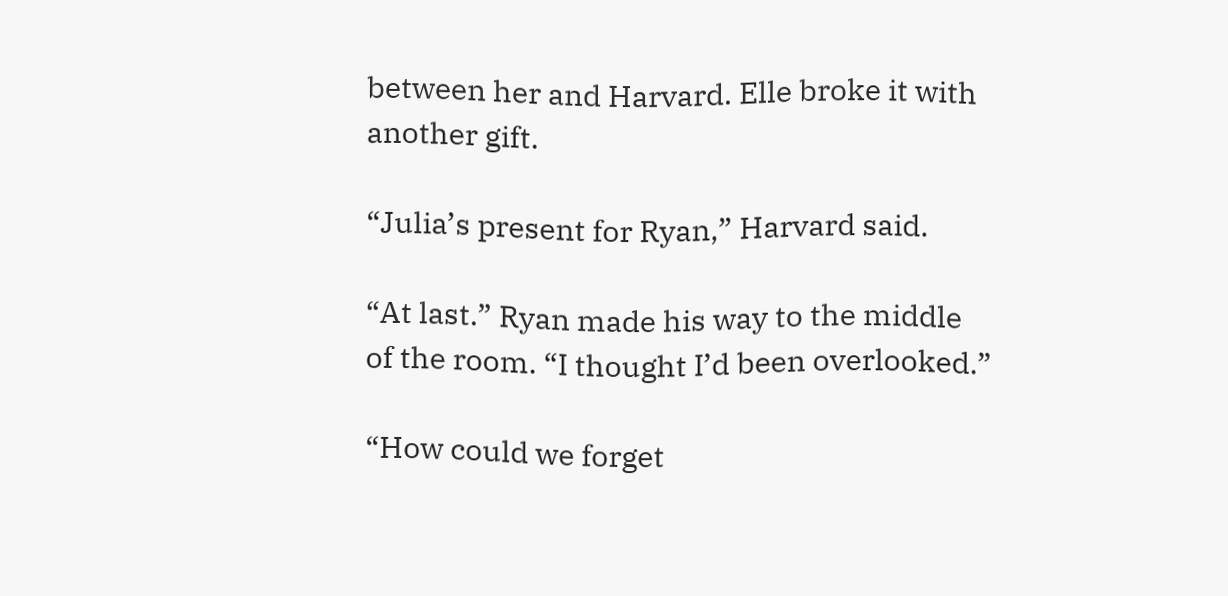between her and Harvard. Elle broke it with another gift.

“Julia’s present for Ryan,” Harvard said.

“At last.” Ryan made his way to the middle of the room. “I thought I’d been overlooked.”

“How could we forget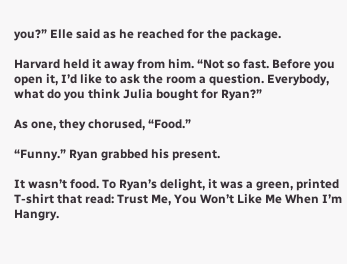you?” Elle said as he reached for the package.

Harvard held it away from him. “Not so fast. Before you open it, I’d like to ask the room a question. Everybody, what do you think Julia bought for Ryan?”

As one, they chorused, “Food.”

“Funny.” Ryan grabbed his present.

It wasn’t food. To Ryan’s delight, it was a green, printed T-shirt that read: Trust Me, You Won’t Like Me When I’m Hangry.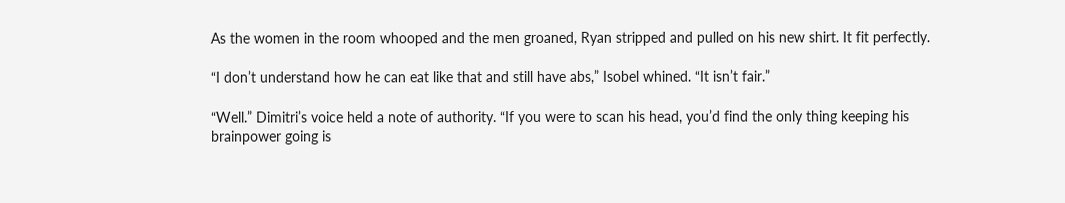As the women in the room whooped and the men groaned, Ryan stripped and pulled on his new shirt. It fit perfectly.

“I don’t understand how he can eat like that and still have abs,” Isobel whined. “It isn’t fair.”

“Well.” Dimitri’s voice held a note of authority. “If you were to scan his head, you’d find the only thing keeping his brainpower going is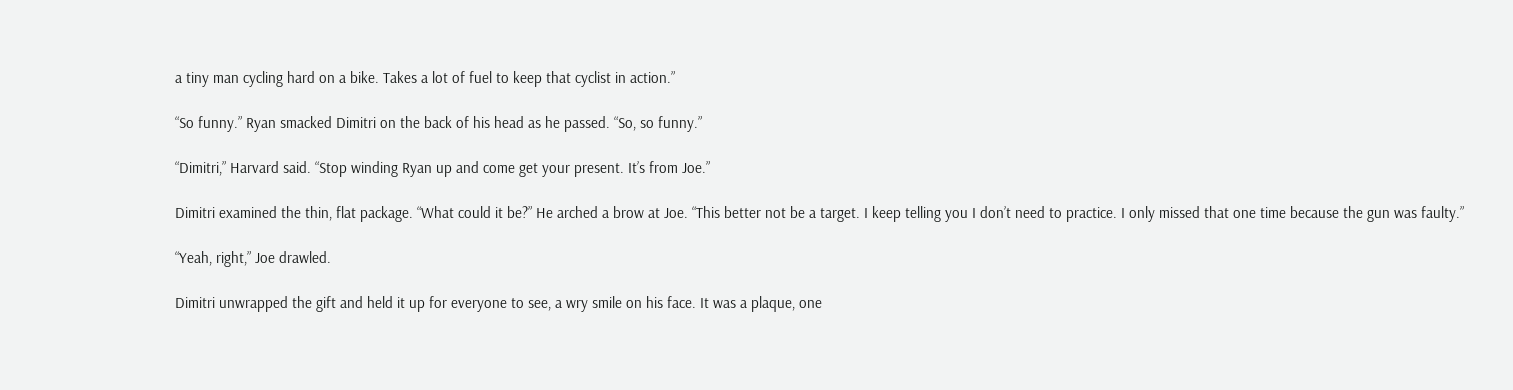a tiny man cycling hard on a bike. Takes a lot of fuel to keep that cyclist in action.”

“So funny.” Ryan smacked Dimitri on the back of his head as he passed. “So, so funny.”

“Dimitri,” Harvard said. “Stop winding Ryan up and come get your present. It’s from Joe.”

Dimitri examined the thin, flat package. “What could it be?” He arched a brow at Joe. “This better not be a target. I keep telling you I don’t need to practice. I only missed that one time because the gun was faulty.”

“Yeah, right,” Joe drawled.

Dimitri unwrapped the gift and held it up for everyone to see, a wry smile on his face. It was a plaque, one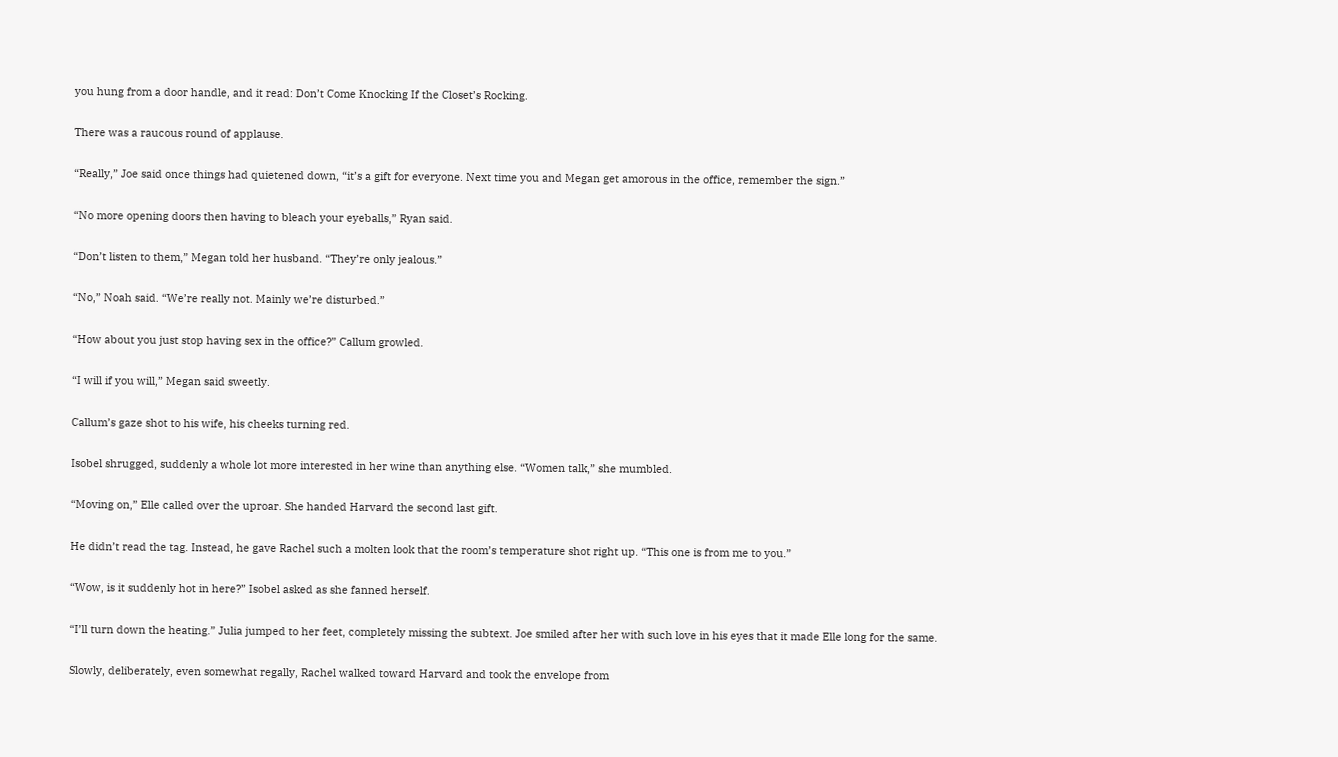you hung from a door handle, and it read: Don’t Come Knocking If the Closet’s Rocking.

There was a raucous round of applause.

“Really,” Joe said once things had quietened down, “it’s a gift for everyone. Next time you and Megan get amorous in the office, remember the sign.”

“No more opening doors then having to bleach your eyeballs,” Ryan said.

“Don’t listen to them,” Megan told her husband. “They’re only jealous.”

“No,” Noah said. “We’re really not. Mainly we’re disturbed.”

“How about you just stop having sex in the office?” Callum growled.

“I will if you will,” Megan said sweetly.

Callum’s gaze shot to his wife, his cheeks turning red.

Isobel shrugged, suddenly a whole lot more interested in her wine than anything else. “Women talk,” she mumbled.

“Moving on,” Elle called over the uproar. She handed Harvard the second last gift.

He didn’t read the tag. Instead, he gave Rachel such a molten look that the room’s temperature shot right up. “This one is from me to you.”

“Wow, is it suddenly hot in here?” Isobel asked as she fanned herself.

“I’ll turn down the heating.” Julia jumped to her feet, completely missing the subtext. Joe smiled after her with such love in his eyes that it made Elle long for the same.

Slowly, deliberately, even somewhat regally, Rachel walked toward Harvard and took the envelope from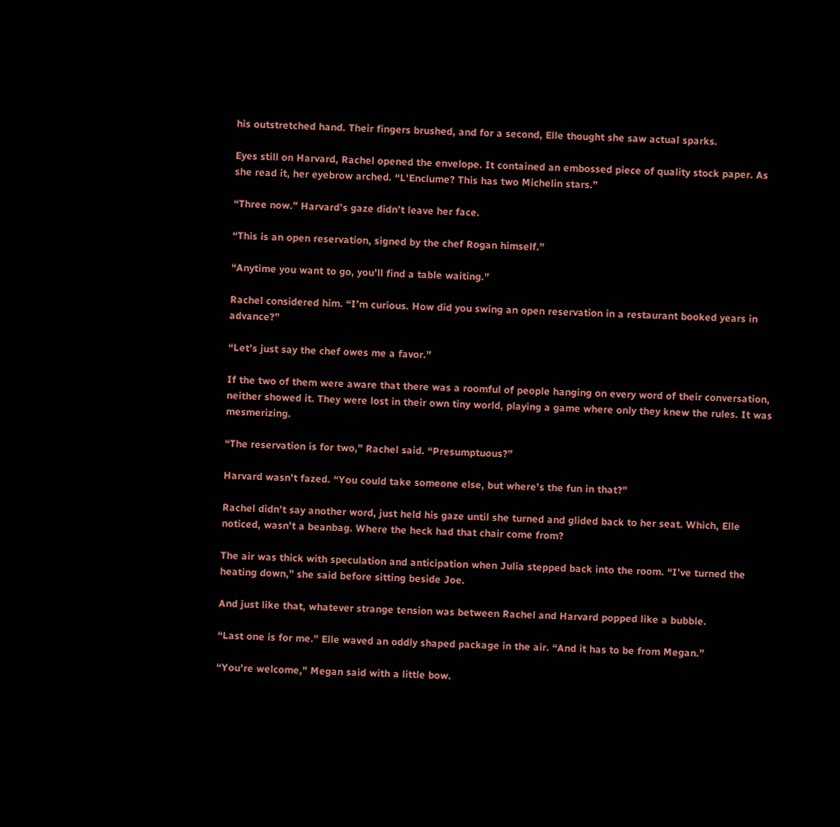his outstretched hand. Their fingers brushed, and for a second, Elle thought she saw actual sparks.

Eyes still on Harvard, Rachel opened the envelope. It contained an embossed piece of quality stock paper. As she read it, her eyebrow arched. “L’Enclume? This has two Michelin stars.”

“Three now.” Harvard’s gaze didn’t leave her face.

“This is an open reservation, signed by the chef Rogan himself.”

“Anytime you want to go, you’ll find a table waiting.”

Rachel considered him. “I’m curious. How did you swing an open reservation in a restaurant booked years in advance?”

“Let’s just say the chef owes me a favor.”

If the two of them were aware that there was a roomful of people hanging on every word of their conversation, neither showed it. They were lost in their own tiny world, playing a game where only they knew the rules. It was mesmerizing.

“The reservation is for two,” Rachel said. “Presumptuous?”

Harvard wasn’t fazed. “You could take someone else, but where’s the fun in that?”

Rachel didn’t say another word, just held his gaze until she turned and glided back to her seat. Which, Elle noticed, wasn’t a beanbag. Where the heck had that chair come from?

The air was thick with speculation and anticipation when Julia stepped back into the room. “I’ve turned the heating down,” she said before sitting beside Joe.

And just like that, whatever strange tension was between Rachel and Harvard popped like a bubble.

“Last one is for me.” Elle waved an oddly shaped package in the air. “And it has to be from Megan.”

“You’re welcome,” Megan said with a little bow.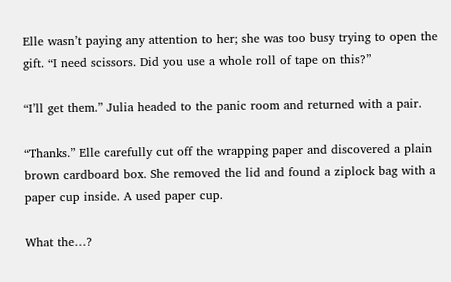Elle wasn’t paying any attention to her; she was too busy trying to open the gift. “I need scissors. Did you use a whole roll of tape on this?”

“I’ll get them.” Julia headed to the panic room and returned with a pair.

“Thanks.” Elle carefully cut off the wrapping paper and discovered a plain brown cardboard box. She removed the lid and found a ziplock bag with a paper cup inside. A used paper cup.

What the…?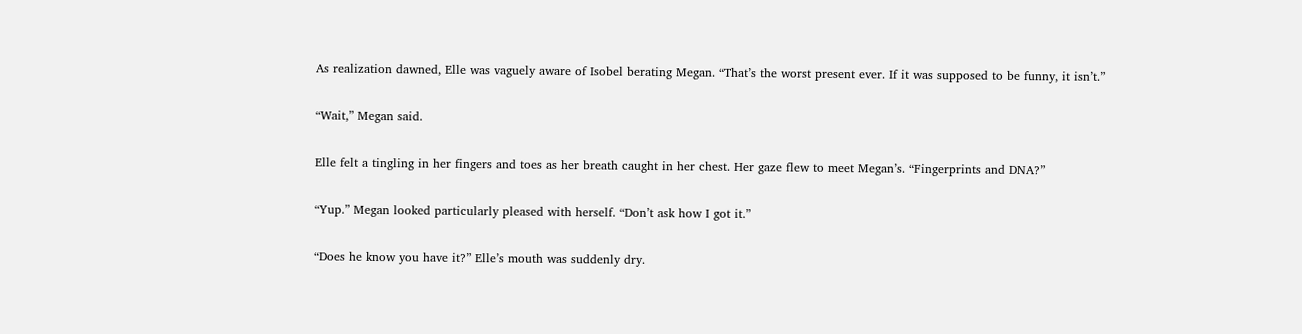As realization dawned, Elle was vaguely aware of Isobel berating Megan. “That’s the worst present ever. If it was supposed to be funny, it isn’t.”

“Wait,” Megan said.

Elle felt a tingling in her fingers and toes as her breath caught in her chest. Her gaze flew to meet Megan’s. “Fingerprints and DNA?”

“Yup.” Megan looked particularly pleased with herself. “Don’t ask how I got it.”

“Does he know you have it?” Elle’s mouth was suddenly dry.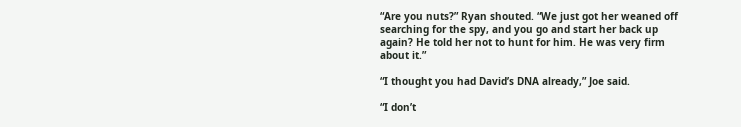“Are you nuts?” Ryan shouted. “We just got her weaned off searching for the spy, and you go and start her back up again? He told her not to hunt for him. He was very firm about it.”

“I thought you had David’s DNA already,” Joe said.

“I don’t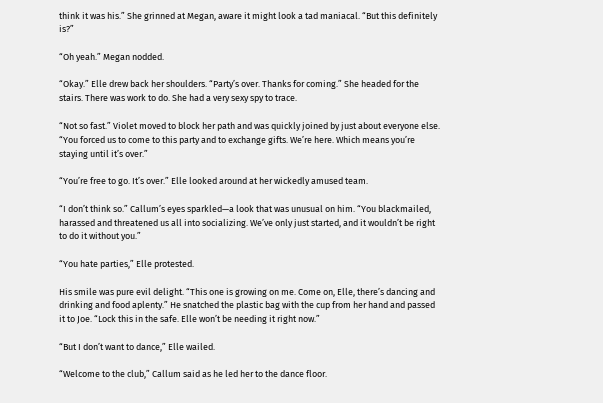think it was his.” She grinned at Megan, aware it might look a tad maniacal. “But this definitely is?”

“Oh yeah.” Megan nodded.

“Okay.” Elle drew back her shoulders. “Party’s over. Thanks for coming.” She headed for the stairs. There was work to do. She had a very sexy spy to trace.

“Not so fast.” Violet moved to block her path and was quickly joined by just about everyone else. “You forced us to come to this party and to exchange gifts. We’re here. Which means you’re staying until it’s over.”

“You’re free to go. It’s over.” Elle looked around at her wickedly amused team.

“I don’t think so.” Callum’s eyes sparkled—a look that was unusual on him. “You blackmailed, harassed and threatened us all into socializing. We’ve only just started, and it wouldn’t be right to do it without you.”

“You hate parties,” Elle protested.

His smile was pure evil delight. “This one is growing on me. Come on, Elle, there’s dancing and drinking and food aplenty.” He snatched the plastic bag with the cup from her hand and passed it to Joe. “Lock this in the safe. Elle won’t be needing it right now.”

“But I don’t want to dance,” Elle wailed.

“Welcome to the club,” Callum said as he led her to the dance floor.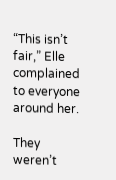“This isn’t fair,” Elle complained to everyone around her.

They weren’t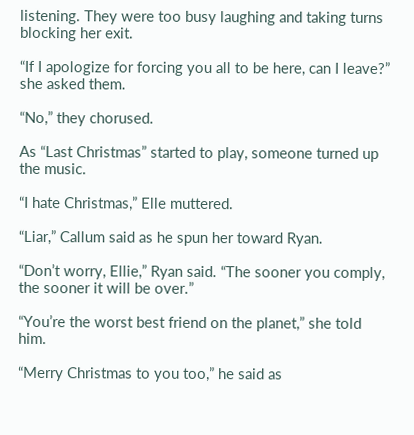listening. They were too busy laughing and taking turns blocking her exit.

“If I apologize for forcing you all to be here, can I leave?” she asked them.

“No,” they chorused.

As “Last Christmas” started to play, someone turned up the music.

“I hate Christmas,” Elle muttered.

“Liar,” Callum said as he spun her toward Ryan.

“Don’t worry, Ellie,” Ryan said. “The sooner you comply, the sooner it will be over.”

“You’re the worst best friend on the planet,” she told him.

“Merry Christmas to you too,” he said as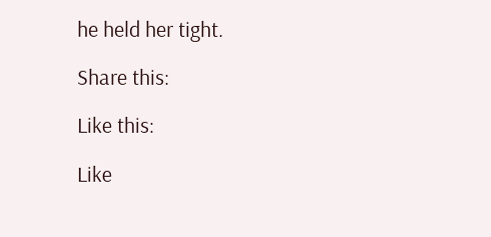he held her tight.

Share this:

Like this:

Like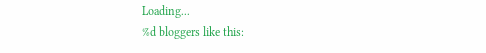Loading...
%d bloggers like this: